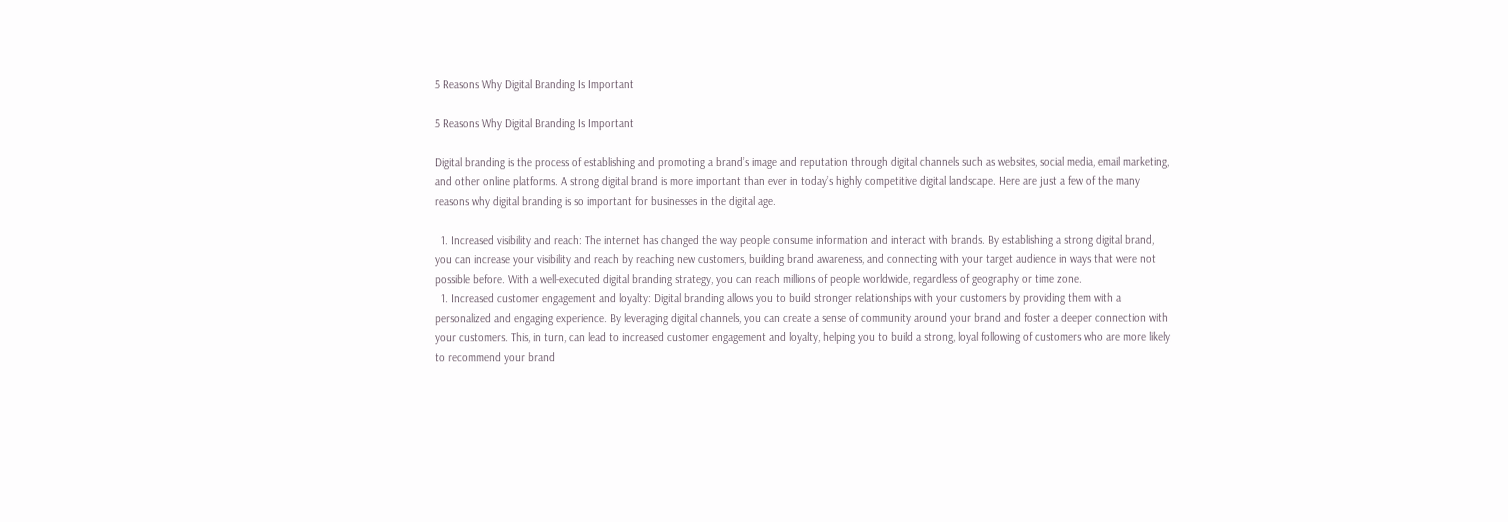5 Reasons Why Digital Branding Is Important

5 Reasons Why Digital Branding Is Important

Digital branding is the process of establishing and promoting a brand’s image and reputation through digital channels such as websites, social media, email marketing, and other online platforms. A strong digital brand is more important than ever in today’s highly competitive digital landscape. Here are just a few of the many reasons why digital branding is so important for businesses in the digital age.

  1. Increased visibility and reach: The internet has changed the way people consume information and interact with brands. By establishing a strong digital brand, you can increase your visibility and reach by reaching new customers, building brand awareness, and connecting with your target audience in ways that were not possible before. With a well-executed digital branding strategy, you can reach millions of people worldwide, regardless of geography or time zone.
  1. Increased customer engagement and loyalty: Digital branding allows you to build stronger relationships with your customers by providing them with a personalized and engaging experience. By leveraging digital channels, you can create a sense of community around your brand and foster a deeper connection with your customers. This, in turn, can lead to increased customer engagement and loyalty, helping you to build a strong, loyal following of customers who are more likely to recommend your brand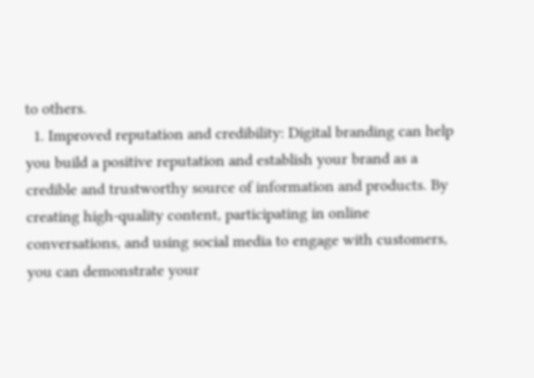to others.
  1. Improved reputation and credibility: Digital branding can help you build a positive reputation and establish your brand as a credible and trustworthy source of information and products. By creating high-quality content, participating in online conversations, and using social media to engage with customers, you can demonstrate your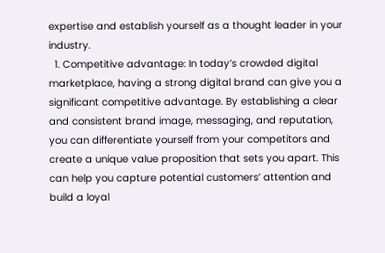expertise and establish yourself as a thought leader in your industry.
  1. Competitive advantage: In today’s crowded digital marketplace, having a strong digital brand can give you a significant competitive advantage. By establishing a clear and consistent brand image, messaging, and reputation, you can differentiate yourself from your competitors and create a unique value proposition that sets you apart. This can help you capture potential customers’ attention and build a loyal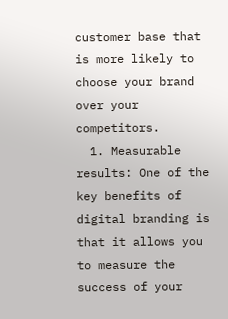customer base that is more likely to choose your brand over your competitors.
  1. Measurable results: One of the key benefits of digital branding is that it allows you to measure the success of your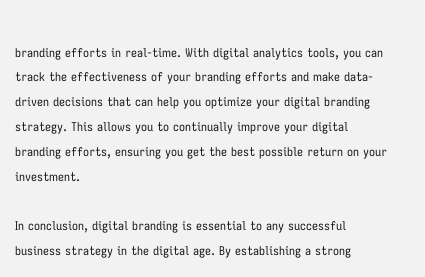branding efforts in real-time. With digital analytics tools, you can track the effectiveness of your branding efforts and make data-driven decisions that can help you optimize your digital branding strategy. This allows you to continually improve your digital branding efforts, ensuring you get the best possible return on your investment.

In conclusion, digital branding is essential to any successful business strategy in the digital age. By establishing a strong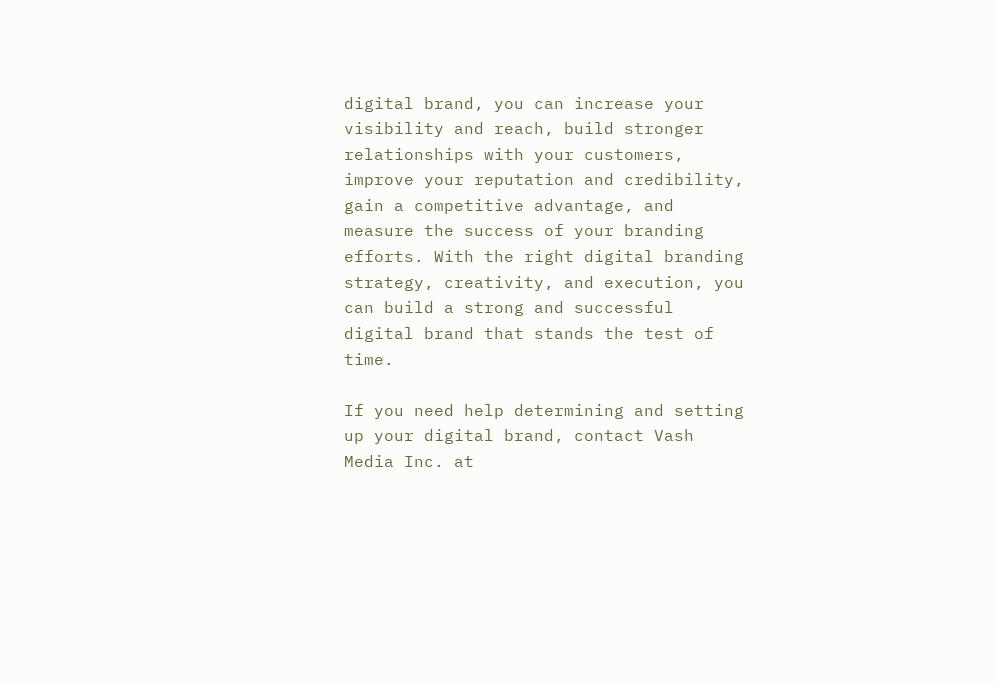digital brand, you can increase your visibility and reach, build stronger relationships with your customers, improve your reputation and credibility, gain a competitive advantage, and measure the success of your branding efforts. With the right digital branding strategy, creativity, and execution, you can build a strong and successful digital brand that stands the test of time.

If you need help determining and setting up your digital brand, contact Vash Media Inc. at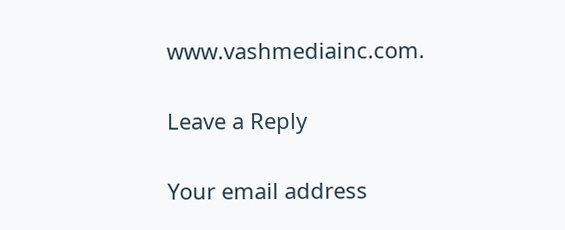www.vashmediainc.com.

Leave a Reply

Your email address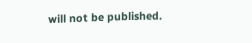will not be published.